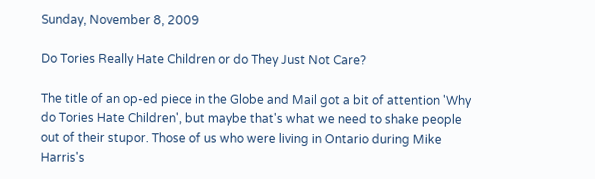Sunday, November 8, 2009

Do Tories Really Hate Children or do They Just Not Care?

The title of an op-ed piece in the Globe and Mail got a bit of attention 'Why do Tories Hate Children', but maybe that's what we need to shake people out of their stupor. Those of us who were living in Ontario during Mike Harris's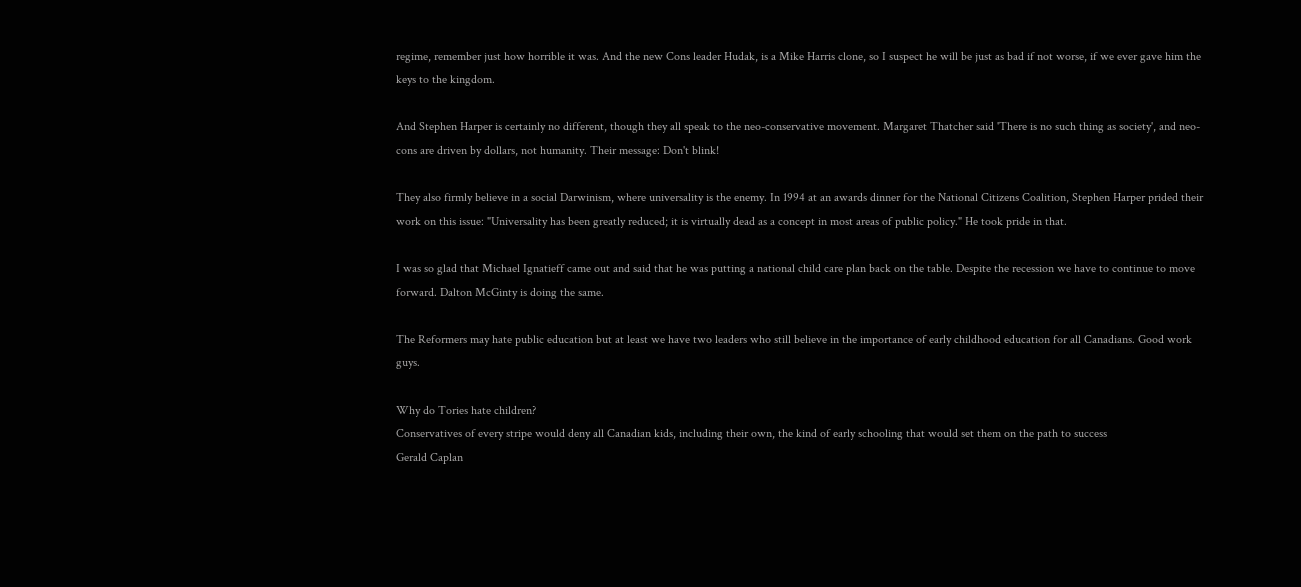regime, remember just how horrible it was. And the new Cons leader Hudak, is a Mike Harris clone, so I suspect he will be just as bad if not worse, if we ever gave him the keys to the kingdom.

And Stephen Harper is certainly no different, though they all speak to the neo-conservative movement. Margaret Thatcher said 'There is no such thing as society', and neo-cons are driven by dollars, not humanity. Their message: Don't blink!

They also firmly believe in a social Darwinism, where universality is the enemy. In 1994 at an awards dinner for the National Citizens Coalition, Stephen Harper prided their work on this issue: "Universality has been greatly reduced; it is virtually dead as a concept in most areas of public policy." He took pride in that.

I was so glad that Michael Ignatieff came out and said that he was putting a national child care plan back on the table. Despite the recession we have to continue to move forward. Dalton McGinty is doing the same.

The Reformers may hate public education but at least we have two leaders who still believe in the importance of early childhood education for all Canadians. Good work guys.

Why do Tories hate children?
Conservatives of every stripe would deny all Canadian kids, including their own, the kind of early schooling that would set them on the path to success
Gerald Caplan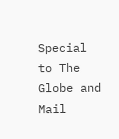Special to The Globe and Mail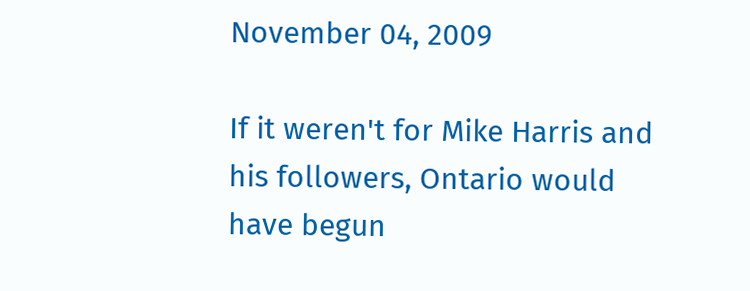November 04, 2009

If it weren't for Mike Harris and his followers, Ontario would have begun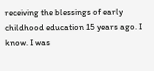receiving the blessings of early childhood education 15 years ago. I know. I was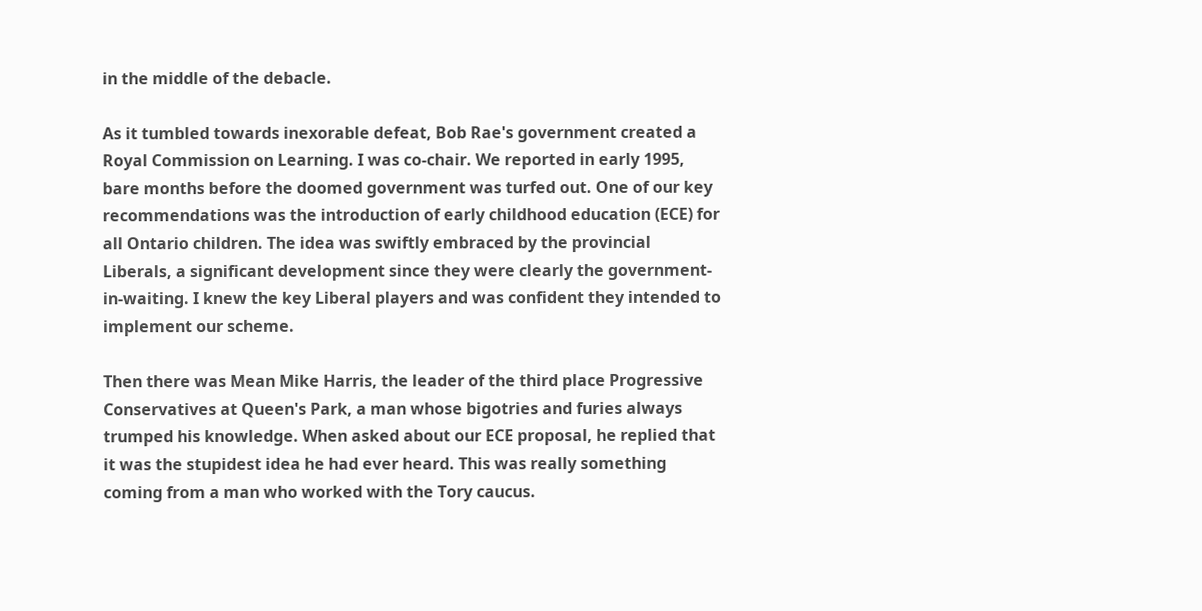in the middle of the debacle.

As it tumbled towards inexorable defeat, Bob Rae's government created a Royal Commission on Learning. I was co-chair. We reported in early 1995, bare months before the doomed government was turfed out. One of our key recommendations was the introduction of early childhood education (ECE) for all Ontario children. The idea was swiftly embraced by the provincial Liberals, a significant development since they were clearly the government-in-waiting. I knew the key Liberal players and was confident they intended to implement our scheme.

Then there was Mean Mike Harris, the leader of the third place Progressive Conservatives at Queen's Park, a man whose bigotries and furies always trumped his knowledge. When asked about our ECE proposal, he replied that it was the stupidest idea he had ever heard. This was really something coming from a man who worked with the Tory caucus.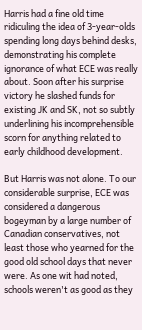Harris had a fine old time ridiculing the idea of 3-year-olds spending long days behind desks, demonstrating his complete ignorance of what ECE was really about. Soon after his surprise victory he slashed funds for existing JK and SK, not so subtly underlining his incomprehensible scorn for anything related to early childhood development.

But Harris was not alone. To our considerable surprise, ECE was considered a dangerous bogeyman by a large number of Canadian conservatives, not least those who yearned for the good old school days that never were. As one wit had noted, schools weren't as good as they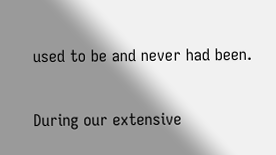used to be and never had been.

During our extensive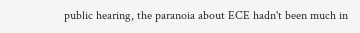public hearing, the paranoia about ECE hadn't been much in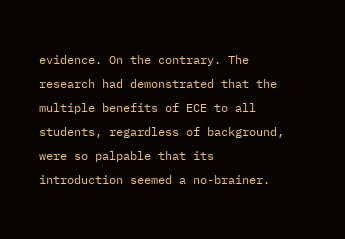evidence. On the contrary. The research had demonstrated that the multiple benefits of ECE to all students, regardless of background, were so palpable that its introduction seemed a no-brainer.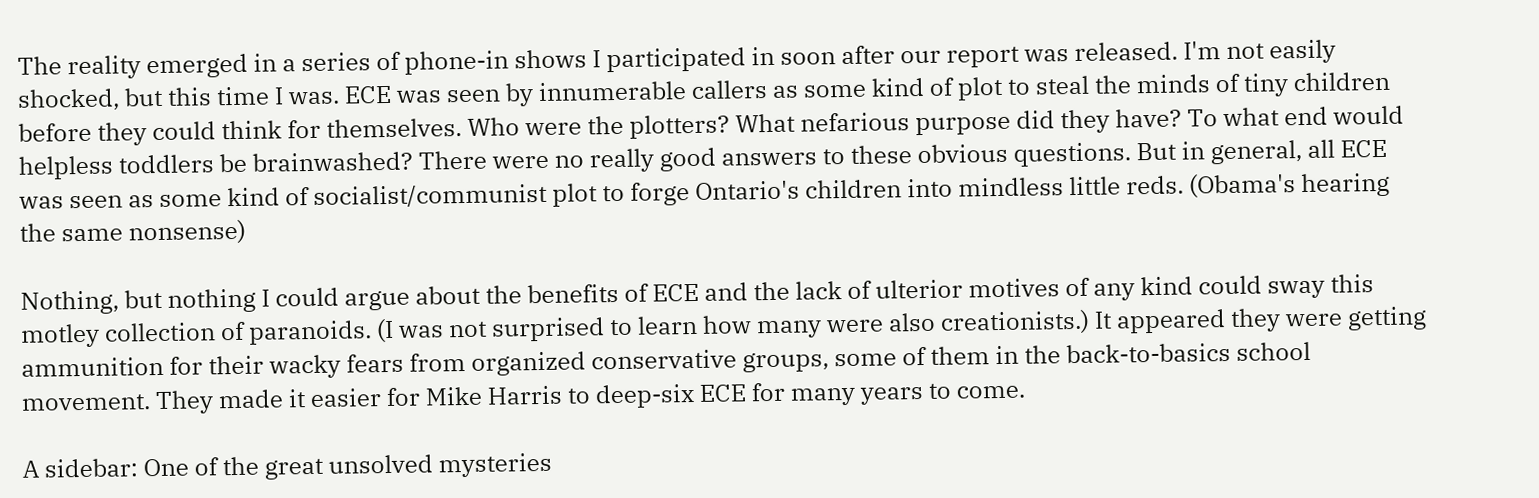The reality emerged in a series of phone-in shows I participated in soon after our report was released. I'm not easily shocked, but this time I was. ECE was seen by innumerable callers as some kind of plot to steal the minds of tiny children before they could think for themselves. Who were the plotters? What nefarious purpose did they have? To what end would helpless toddlers be brainwashed? There were no really good answers to these obvious questions. But in general, all ECE was seen as some kind of socialist/communist plot to forge Ontario's children into mindless little reds. (Obama's hearing the same nonsense)

Nothing, but nothing I could argue about the benefits of ECE and the lack of ulterior motives of any kind could sway this motley collection of paranoids. (I was not surprised to learn how many were also creationists.) It appeared they were getting ammunition for their wacky fears from organized conservative groups, some of them in the back-to-basics school movement. They made it easier for Mike Harris to deep-six ECE for many years to come.

A sidebar: One of the great unsolved mysteries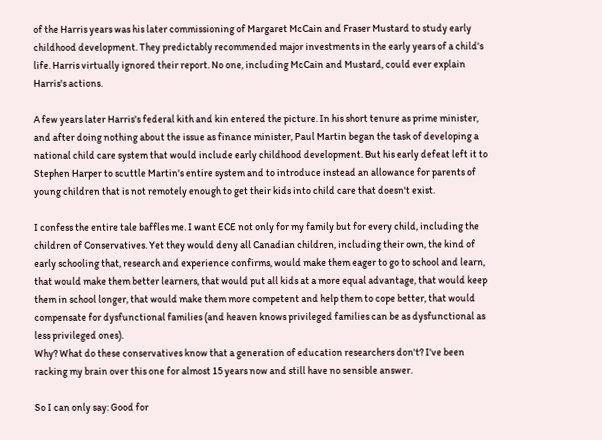of the Harris years was his later commissioning of Margaret McCain and Fraser Mustard to study early childhood development. They predictably recommended major investments in the early years of a child's life. Harris virtually ignored their report. No one, including McCain and Mustard, could ever explain Harris's actions.

A few years later Harris's federal kith and kin entered the picture. In his short tenure as prime minister, and after doing nothing about the issue as finance minister, Paul Martin began the task of developing a national child care system that would include early childhood development. But his early defeat left it to Stephen Harper to scuttle Martin's entire system and to introduce instead an allowance for parents of young children that is not remotely enough to get their kids into child care that doesn't exist.

I confess the entire tale baffles me. I want ECE not only for my family but for every child, including the children of Conservatives. Yet they would deny all Canadian children, including their own, the kind of early schooling that, research and experience confirms, would make them eager to go to school and learn, that would make them better learners, that would put all kids at a more equal advantage, that would keep them in school longer, that would make them more competent and help them to cope better, that would compensate for dysfunctional families (and heaven knows privileged families can be as dysfunctional as less privileged ones).
Why? What do these conservatives know that a generation of education researchers don't? I've been racking my brain over this one for almost 15 years now and still have no sensible answer.

So I can only say: Good for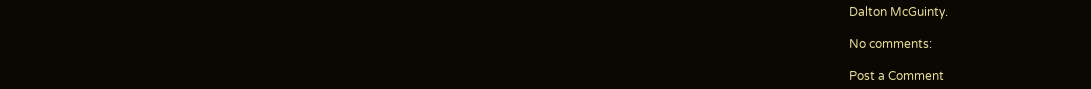Dalton McGuinty.

No comments:

Post a Comment